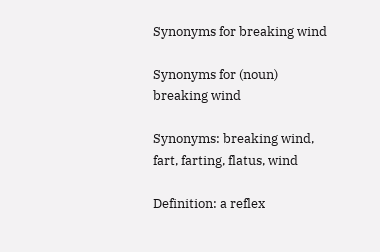Synonyms for breaking wind

Synonyms for (noun) breaking wind

Synonyms: breaking wind, fart, farting, flatus, wind

Definition: a reflex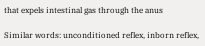that expels intestinal gas through the anus

Similar words: unconditioned reflex, inborn reflex,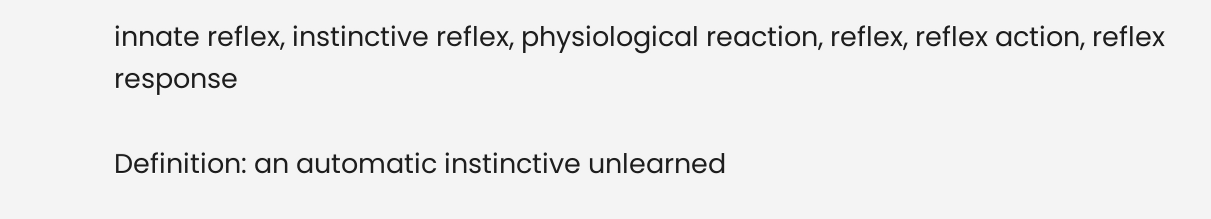innate reflex, instinctive reflex, physiological reaction, reflex, reflex action, reflex response

Definition: an automatic instinctive unlearned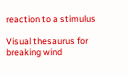reaction to a stimulus

Visual thesaurus for breaking wind